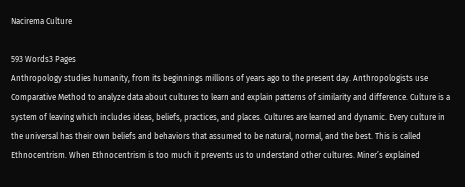Nacirema Culture

593 Words3 Pages
Anthropology studies humanity, from its beginnings millions of years ago to the present day. Anthropologists use Comparative Method to analyze data about cultures to learn and explain patterns of similarity and difference. Culture is a system of leaving which includes ideas, beliefs, practices, and places. Cultures are learned and dynamic. Every culture in the universal has their own beliefs and behaviors that assumed to be natural, normal, and the best. This is called Ethnocentrism. When Ethnocentrism is too much it prevents us to understand other cultures. Miner’s explained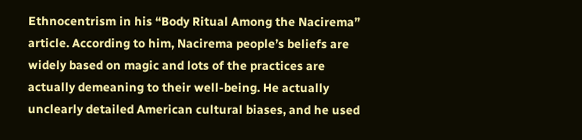Ethnocentrism in his “Body Ritual Among the Nacirema” article. According to him, Nacirema people’s beliefs are widely based on magic and lots of the practices are actually demeaning to their well-being. He actually unclearly detailed American cultural biases, and he used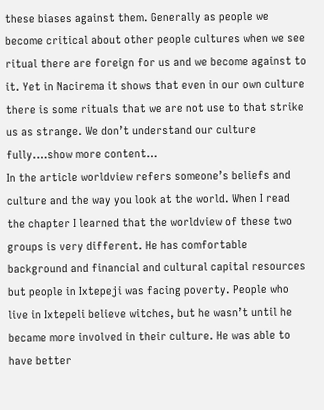these biases against them. Generally as people we become critical about other people cultures when we see ritual there are foreign for us and we become against to it. Yet in Nacirema it shows that even in our own culture there is some rituals that we are not use to that strike us as strange. We don’t understand our culture fully.…show more content…
In the article worldview refers someone’s beliefs and culture and the way you look at the world. When I read the chapter I learned that the worldview of these two groups is very different. He has comfortable background and financial and cultural capital resources but people in Ixtepeji was facing poverty. People who live in Ixtepeli believe witches, but he wasn’t until he became more involved in their culture. He was able to have better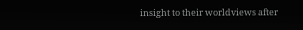insight to their worldviews after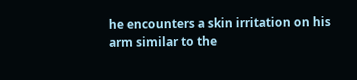he encounters a skin irritation on his arm similar to the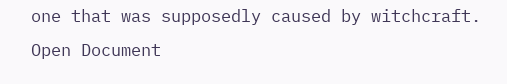one that was supposedly caused by witchcraft.
Open Document